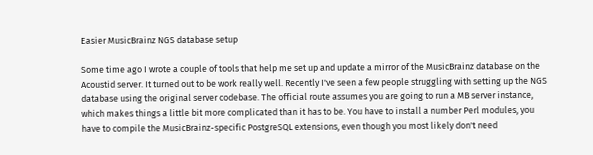Easier MusicBrainz NGS database setup

Some time ago I wrote a couple of tools that help me set up and update a mirror of the MusicBrainz database on the Acoustid server. It turned out to be work really well. Recently I've seen a few people struggling with setting up the NGS database using the original server codebase. The official route assumes you are going to run a MB server instance, which makes things a little bit more complicated than it has to be. You have to install a number Perl modules, you have to compile the MusicBrainz-specific PostgreSQL extensions, even though you most likely don't need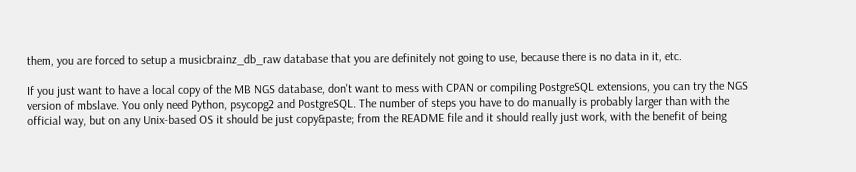them, you are forced to setup a musicbrainz_db_raw database that you are definitely not going to use, because there is no data in it, etc.

If you just want to have a local copy of the MB NGS database, don't want to mess with CPAN or compiling PostgreSQL extensions, you can try the NGS version of mbslave. You only need Python, psycopg2 and PostgreSQL. The number of steps you have to do manually is probably larger than with the official way, but on any Unix-based OS it should be just copy&paste; from the README file and it should really just work, with the benefit of being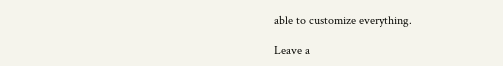able to customize everything.

Leave a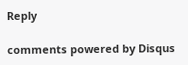Reply

comments powered by Disqus